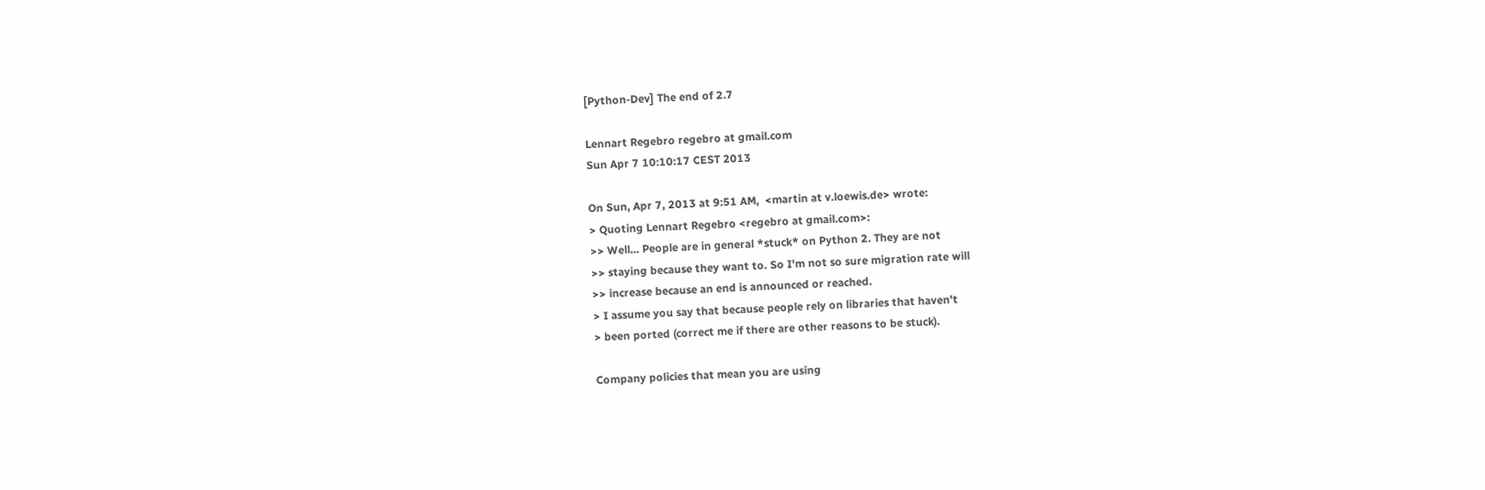[Python-Dev] The end of 2.7

Lennart Regebro regebro at gmail.com
Sun Apr 7 10:10:17 CEST 2013

On Sun, Apr 7, 2013 at 9:51 AM,  <martin at v.loewis.de> wrote:
> Quoting Lennart Regebro <regebro at gmail.com>:
>> Well... People are in general *stuck* on Python 2. They are not
>> staying because they want to. So I'm not so sure migration rate will
>> increase because an end is announced or reached.
> I assume you say that because people rely on libraries that haven't
> been ported (correct me if there are other reasons to be stuck).

Company policies that mean you are using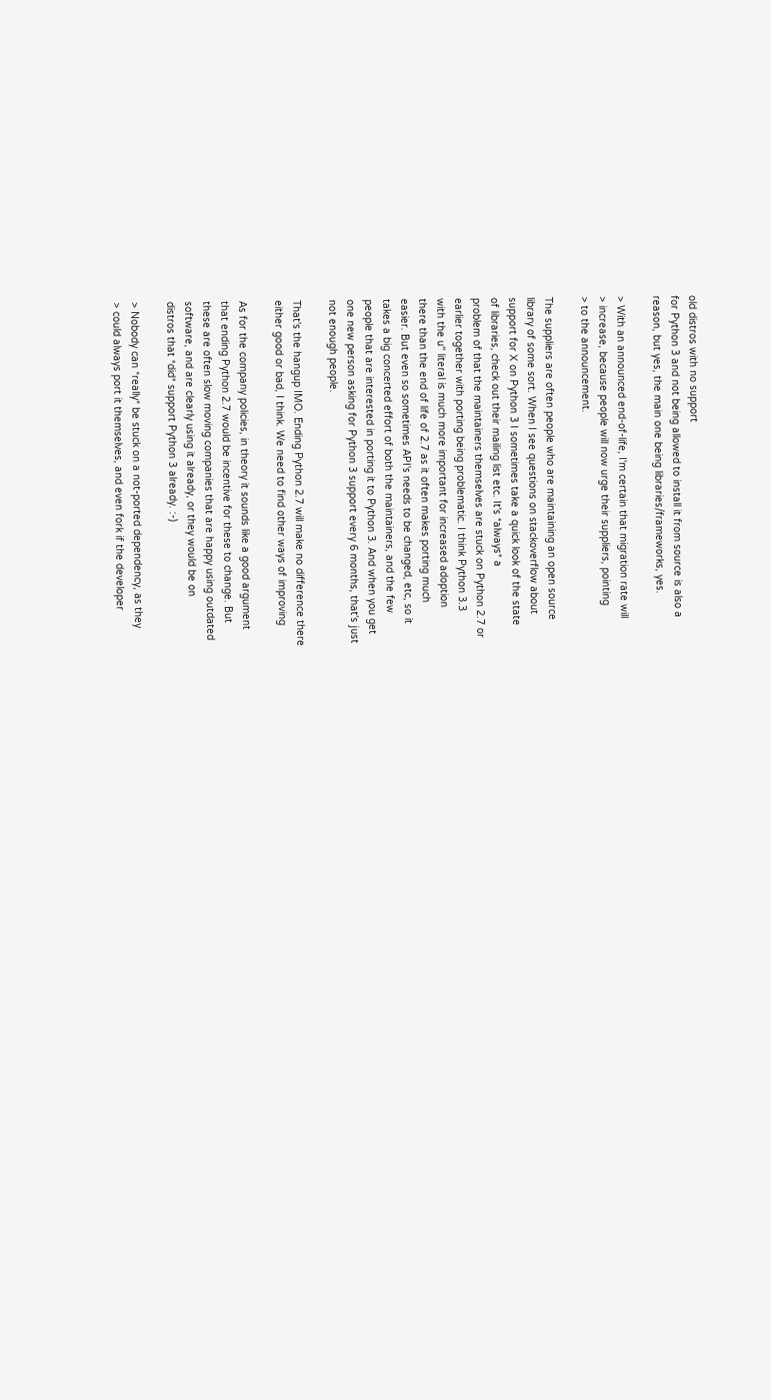old distros with no support
for Python 3 and not being allowed to install it from source is also a
reason, but yes, the main one being libraries/frameworks, yes.

> With an announced end-of-life, I'm certain that migration rate will
> increase, because people will now urge their suppliers, pointing
> to the announcement.

The suppliers are often people who are maintaining an open source
library of some sort. When I see questions on stackoverflow about
support for X on Python 3 I sometimes take a quick look of the state
of libraries, check out their mailing list etc. It's *always* a
problem of that the maintainers themselves are stuck on Python 2.7 or
earlier together with porting being problematic. I think Python 3.3
with the u'' literal is much more important for increased adoption
there than the end of life of 2.7 as it often makes porting much
easier. But even so sometimes API's needs to be changed, etc, so it
takes a big concerted effort of both the maintainers, and the few
people that are interested in porting it to Python 3. And when you get
one new person asking for Python 3 support every 6 months, that's just
not enough people.

That's the hangup IMO. Ending Python 2.7 will make no difference there
either good or bad, I think. We need to find other ways of improving

As for the company policies, in theory it sounds like a good argument
that ending Python 2.7 would be incentive for these to change. But
these are often slow moving companies that are happy using outdated
software, and are clearly using it already, or they would be on
distros that *did* support Python 3 already. :-)

> Nobody can *really* be stuck on a not-ported dependency, as they
> could always port it themselves, and even fork if the developer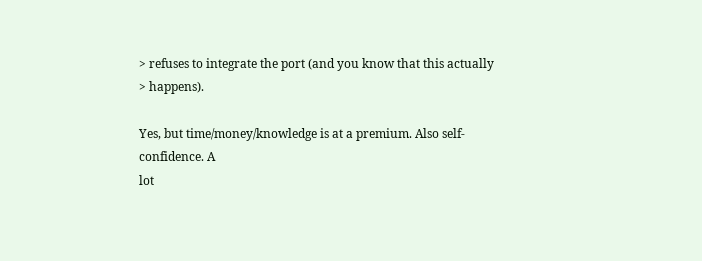> refuses to integrate the port (and you know that this actually
> happens).

Yes, but time/money/knowledge is at a premium. Also self-confidence. A
lot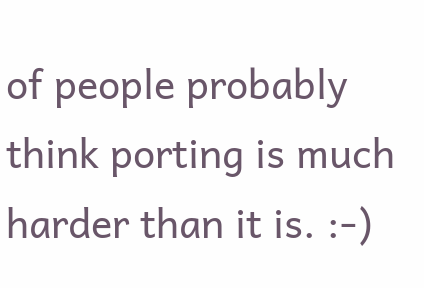of people probably think porting is much harder than it is. :-)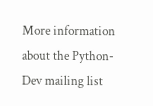More information about the Python-Dev mailing list